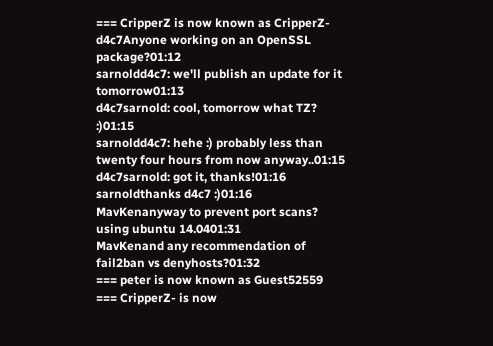=== CripperZ is now known as CripperZ-
d4c7Anyone working on an OpenSSL package?01:12
sarnoldd4c7: we'll publish an update for it tomorrow01:13
d4c7sarnold: cool, tomorrow what TZ?  :)01:15
sarnoldd4c7: hehe :) probably less than twenty four hours from now anyway..01:15
d4c7sarnold: got it, thanks!01:16
sarnoldthanks d4c7 :)01:16
MavKenanyway to prevent port scans? using ubuntu 14.0401:31
MavKenand any recommendation of fail2ban vs denyhosts?01:32
=== peter is now known as Guest52559
=== CripperZ- is now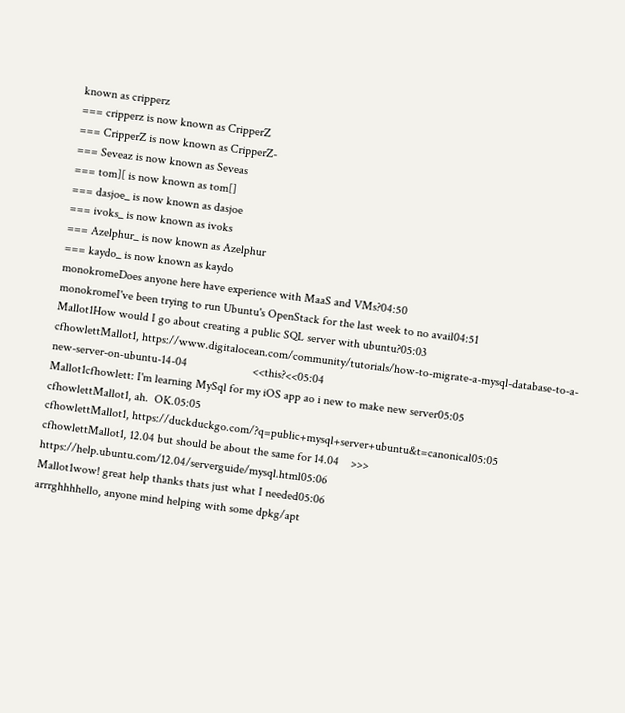known as cripperz
=== cripperz is now known as CripperZ
=== CripperZ is now known as CripperZ-
=== Seveaz is now known as Seveas
=== tom][ is now known as tom[]
=== dasjoe_ is now known as dasjoe
=== ivoks_ is now known as ivoks
=== Azelphur_ is now known as Azelphur
=== kaydo_ is now known as kaydo
monokromeDoes anyone here have experience with MaaS and VMs?04:50
monokromeI've been trying to run Ubuntu's OpenStack for the last week to no avail04:51
Mallot1How would I go about creating a public SQL server with ubuntu?05:03
cfhowlettMallot1, https://www.digitalocean.com/community/tutorials/how-to-migrate-a-mysql-database-to-a-new-server-on-ubuntu-14-04                      <<this?<<05:04
Mallot1cfhowlett: I'm learning MySql for my iOS app ao i new to make new server05:05
cfhowlettMallot1, ah.  OK.05:05
cfhowlettMallot1, https://duckduckgo.com/?q=public+mysql+server+ubuntu&t=canonical05:05
cfhowlettMallot1, 12.04 but should be about the same for 14.04    >>>   https://help.ubuntu.com/12.04/serverguide/mysql.html05:06
Mallot1wow! great help thanks thats just what I needed05:06
arrrghhhhello, anyone mind helping with some dpkg/apt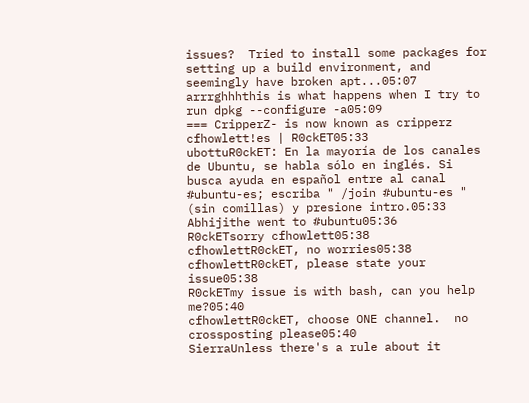issues?  Tried to install some packages for setting up a build environment, and seemingly have broken apt...05:07
arrrghhhthis is what happens when I try to run dpkg --configure -a05:09
=== CripperZ- is now known as cripperz
cfhowlett!es | R0ckET05:33
ubottuR0ckET: En la mayoría de los canales de Ubuntu, se habla sólo en inglés. Si busca ayuda en español entre al canal #ubuntu-es; escriba " /join #ubuntu-es " (sin comillas) y presione intro.05:33
Abhijithe went to #ubuntu05:36
R0ckETsorry cfhowlett05:38
cfhowlettR0ckET, no worries05:38
cfhowlettR0ckET, please state your issue05:38
R0ckETmy issue is with bash, can you help me?05:40
cfhowlettR0ckET, choose ONE channel.  no crossposting please05:40
SierraUnless there's a rule about it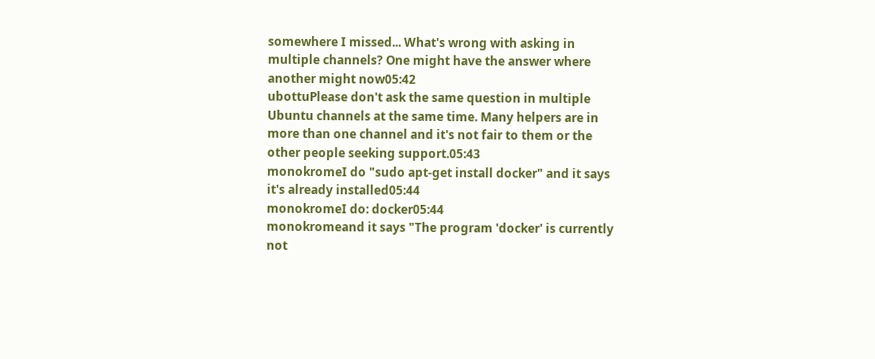somewhere I missed... What's wrong with asking in multiple channels? One might have the answer where another might now05:42
ubottuPlease don't ask the same question in multiple Ubuntu channels at the same time. Many helpers are in more than one channel and it's not fair to them or the other people seeking support.05:43
monokromeI do "sudo apt-get install docker" and it says it's already installed05:44
monokromeI do: docker05:44
monokromeand it says "The program 'docker' is currently not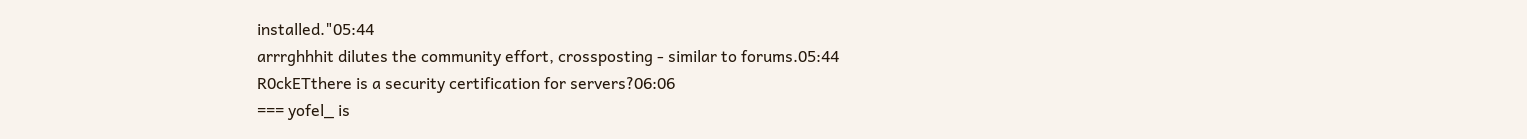installed."05:44
arrrghhhit dilutes the community effort, crossposting - similar to forums.05:44
R0ckETthere is a security certification for servers?06:06
=== yofel_ is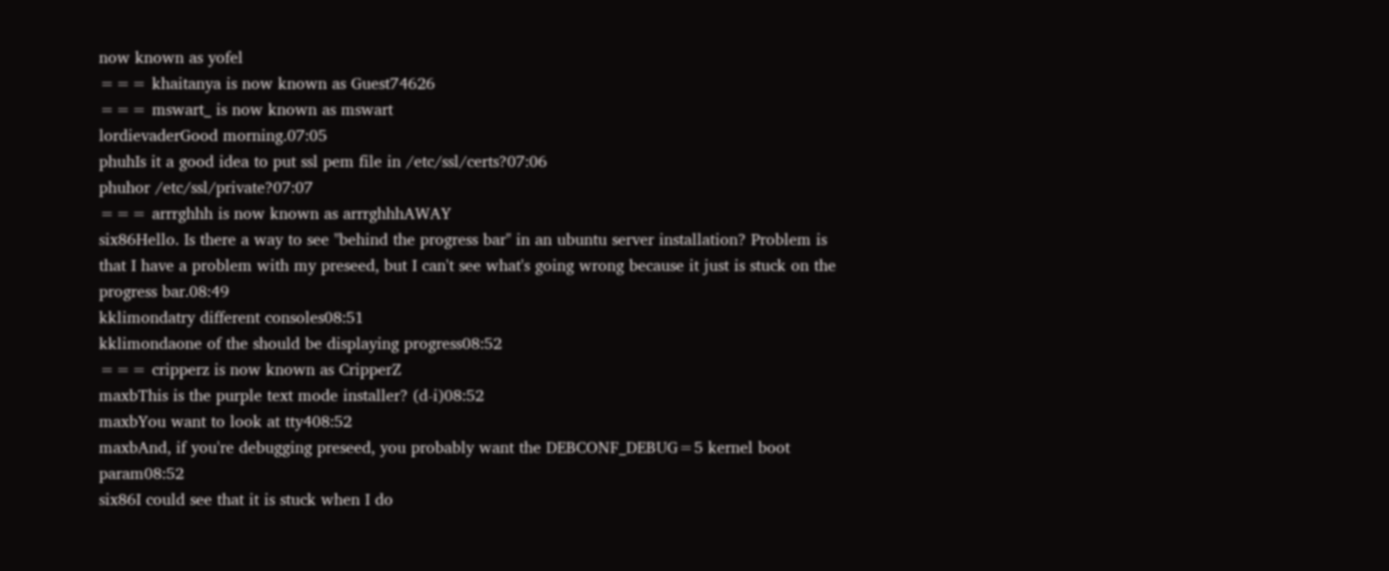now known as yofel
=== khaitanya is now known as Guest74626
=== mswart_ is now known as mswart
lordievaderGood morning.07:05
phuhIs it a good idea to put ssl pem file in /etc/ssl/certs?07:06
phuhor /etc/ssl/private?07:07
=== arrrghhh is now known as arrrghhhAWAY
six86Hello. Is there a way to see "behind the progress bar" in an ubuntu server installation? Problem is that I have a problem with my preseed, but I can't see what's going wrong because it just is stuck on the progress bar.08:49
kklimondatry different consoles08:51
kklimondaone of the should be displaying progress08:52
=== cripperz is now known as CripperZ
maxbThis is the purple text mode installer? (d-i)08:52
maxbYou want to look at tty408:52
maxbAnd, if you're debugging preseed, you probably want the DEBCONF_DEBUG=5 kernel boot param08:52
six86I could see that it is stuck when I do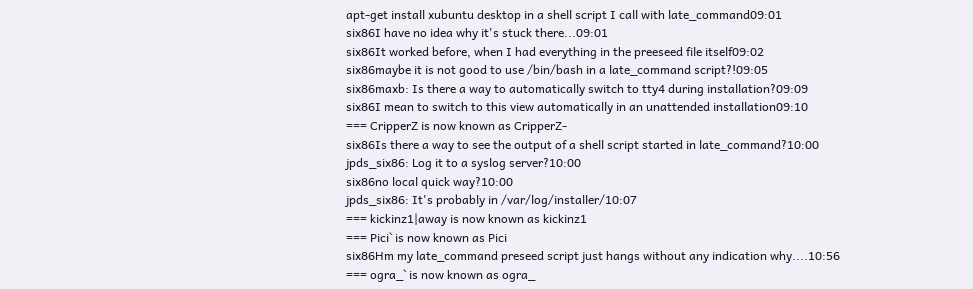apt-get install xubuntu desktop in a shell script I call with late_command09:01
six86I have no idea why it's stuck there...09:01
six86It worked before, when I had everything in the preeseed file itself09:02
six86maybe it is not good to use /bin/bash in a late_command script?!09:05
six86maxb: Is there a way to automatically switch to tty4 during installation?09:09
six86I mean to switch to this view automatically in an unattended installation09:10
=== CripperZ is now known as CripperZ-
six86Is there a way to see the output of a shell script started in late_command?10:00
jpds_six86: Log it to a syslog server?10:00
six86no local quick way?10:00
jpds_six86: It's probably in /var/log/installer/10:07
=== kickinz1|away is now known as kickinz1
=== Pici` is now known as Pici
six86Hm my late_command preseed script just hangs without any indication why....10:56
=== ogra_` is now known as ogra_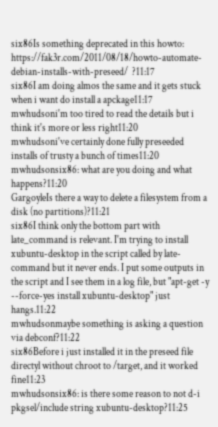six86Is something deprecated in this howto: https://fak3r.com/2011/08/18/howto-automate-debian-installs-with-preseed/  ?11:17
six86I am doing almos the same and it gets stuck when i want do install a apckage11:17
mwhudsoni'm too tired to read the details but i think it's more or less right11:20
mwhudsoni've certainly done fully preseeded installs of trusty a bunch of times11:20
mwhudsonsix86: what are you doing and what happens?11:20
GargoyleIs there a way to delete a filesystem from a disk (no partitions)?11:21
six86I think only the bottom part with late_command is relevant. I'm trying to install xubuntu-desktop in the script called by late-command but it never ends. I put some outputs in the script and I see them in a log file, but "apt-get -y --force-yes install xubuntu-desktop" just hangs.11:22
mwhudsonmaybe something is asking a question via debconf?11:22
six86Before i just installed it in the preseed file directyl without chroot to /target, and it worked fine11:23
mwhudsonsix86: is there some reason to not d-i pkgsel/include string xubuntu-desktop?11:25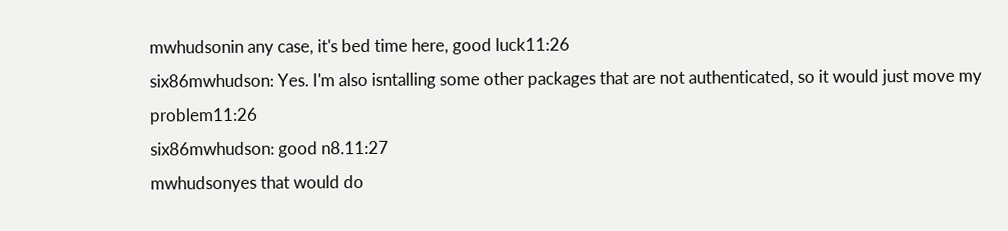mwhudsonin any case, it's bed time here, good luck11:26
six86mwhudson: Yes. I'm also isntalling some other packages that are not authenticated, so it would just move my problem11:26
six86mwhudson: good n8.11:27
mwhudsonyes that would do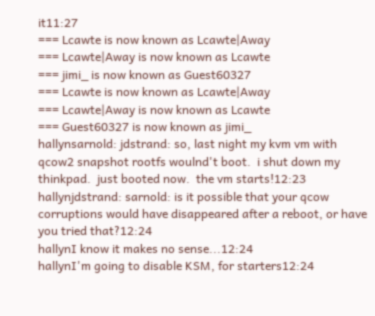it11:27
=== Lcawte is now known as Lcawte|Away
=== Lcawte|Away is now known as Lcawte
=== jimi_ is now known as Guest60327
=== Lcawte is now known as Lcawte|Away
=== Lcawte|Away is now known as Lcawte
=== Guest60327 is now known as jimi_
hallynsarnold: jdstrand: so, last night my kvm vm with qcow2 snapshot rootfs woulnd't boot.  i shut down my thinkpad.  just booted now.  the vm starts!12:23
hallynjdstrand: sarnold: is it possible that your qcow corruptions would have disappeared after a reboot, or have you tried that?12:24
hallynI know it makes no sense...12:24
hallynI'm going to disable KSM, for starters12:24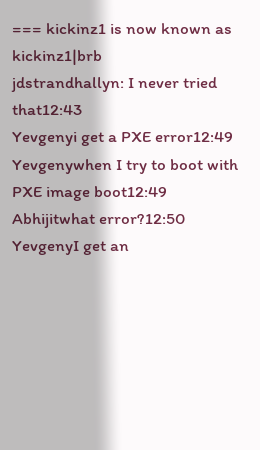=== kickinz1 is now known as kickinz1|brb
jdstrandhallyn: I never tried that12:43
Yevgenyi get a PXE error12:49
Yevgenywhen I try to boot with PXE image boot12:49
Abhijitwhat error?12:50
YevgenyI get an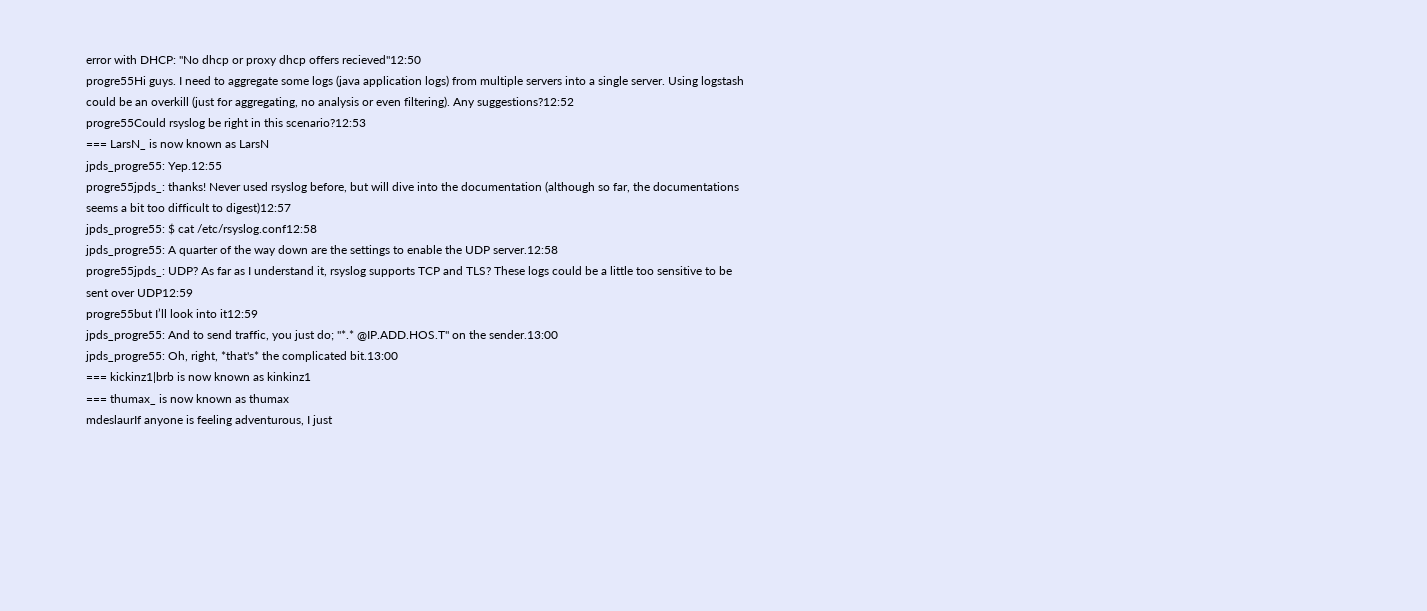error with DHCP: "No dhcp or proxy dhcp offers recieved"12:50
progre55Hi guys. I need to aggregate some logs (java application logs) from multiple servers into a single server. Using logstash could be an overkill (just for aggregating, no analysis or even filtering). Any suggestions?12:52
progre55Could rsyslog be right in this scenario?12:53
=== LarsN_ is now known as LarsN
jpds_progre55: Yep.12:55
progre55jpds_: thanks! Never used rsyslog before, but will dive into the documentation (although so far, the documentations seems a bit too difficult to digest)12:57
jpds_progre55: $ cat /etc/rsyslog.conf12:58
jpds_progre55: A quarter of the way down are the settings to enable the UDP server.12:58
progre55jpds_: UDP? As far as I understand it, rsyslog supports TCP and TLS? These logs could be a little too sensitive to be sent over UDP12:59
progre55but I’ll look into it12:59
jpds_progre55: And to send traffic, you just do; "*.* @IP.ADD.HOS.T" on the sender.13:00
jpds_progre55: Oh, right, *that's* the complicated bit.13:00
=== kickinz1|brb is now known as kinkinz1
=== thumax_ is now known as thumax
mdeslaurIf anyone is feeling adventurous, I just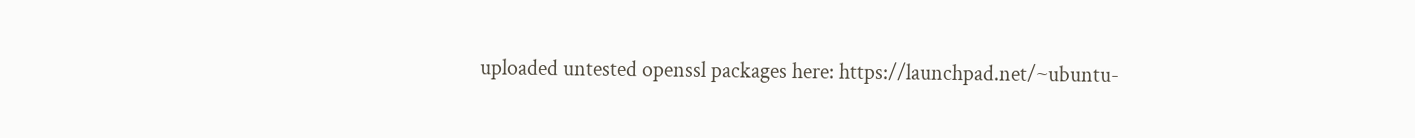uploaded untested openssl packages here: https://launchpad.net/~ubuntu-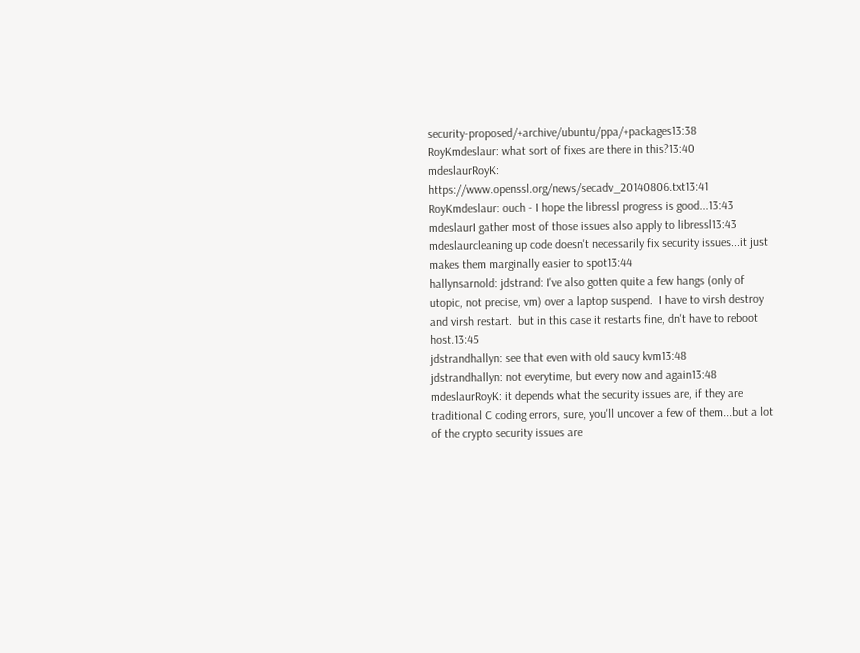security-proposed/+archive/ubuntu/ppa/+packages13:38
RoyKmdeslaur: what sort of fixes are there in this?13:40
mdeslaurRoyK: https://www.openssl.org/news/secadv_20140806.txt13:41
RoyKmdeslaur: ouch - I hope the libressl progress is good...13:43
mdeslaurI gather most of those issues also apply to libressl13:43
mdeslaurcleaning up code doesn't necessarily fix security issues...it just makes them marginally easier to spot13:44
hallynsarnold: jdstrand: I've also gotten quite a few hangs (only of utopic, not precise, vm) over a laptop suspend.  I have to virsh destroy and virsh restart.  but in this case it restarts fine, dn't have to reboot host.13:45
jdstrandhallyn: see that even with old saucy kvm13:48
jdstrandhallyn: not everytime, but every now and again13:48
mdeslaurRoyK: it depends what the security issues are, if they are traditional C coding errors, sure, you'll uncover a few of them...but a lot of the crypto security issues are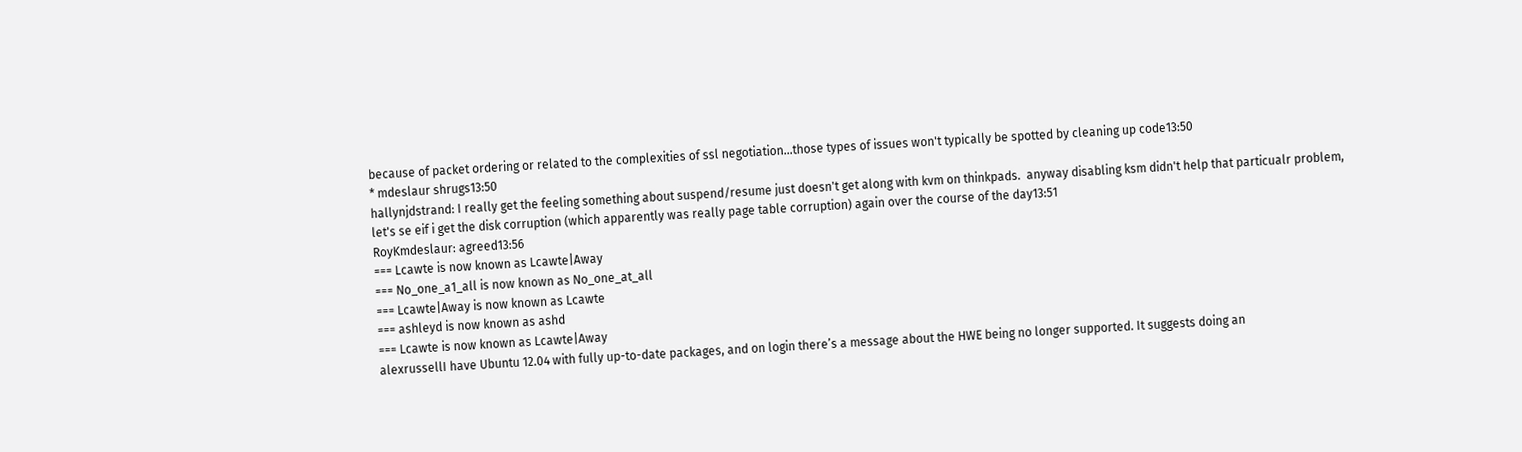because of packet ordering or related to the complexities of ssl negotiation...those types of issues won't typically be spotted by cleaning up code13:50
* mdeslaur shrugs13:50
hallynjdstrand: I really get the feeling something about suspend/resume just doesn't get along with kvm on thinkpads.  anyway disabling ksm didn't help that particualr problem, let's se eif i get the disk corruption (which apparently was really page table corruption) again over the course of the day13:51
RoyKmdeslaur: agreed13:56
=== Lcawte is now known as Lcawte|Away
=== No_one_a1_all is now known as No_one_at_all
=== Lcawte|Away is now known as Lcawte
=== ashleyd is now known as ashd
=== Lcawte is now known as Lcawte|Away
alexrussellI have Ubuntu 12.04 with fully up-to-date packages, and on login there’s a message about the HWE being no longer supported. It suggests doing an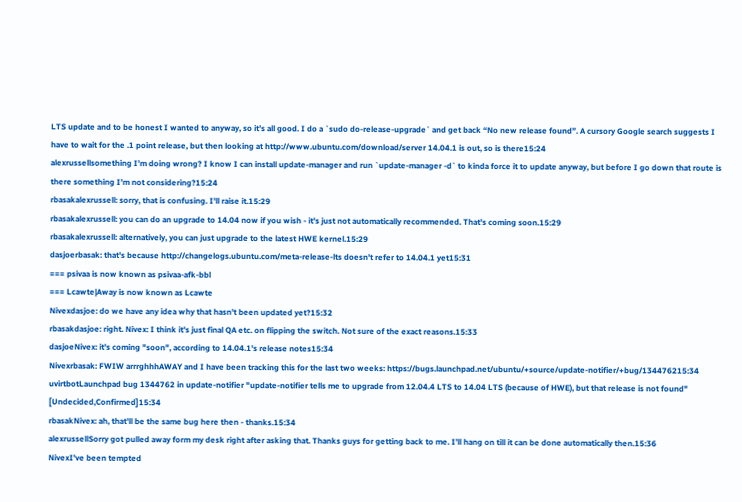LTS update and to be honest I wanted to anyway, so it’s all good. I do a `sudo do-release-upgrade` and get back “No new release found”. A cursory Google search suggests I have to wait for the .1 point release, but then looking at http://www.ubuntu.com/download/server 14.04.1 is out, so is there15:24
alexrussellsomething I’m doing wrong? I know I can install update-manager and run `update-manager -d` to kinda force it to update anyway, but before I go down that route is there something I’m not considering?15:24
rbasakalexrussell: sorry, that is confusing. I'll raise it.15:29
rbasakalexrussell: you can do an upgrade to 14.04 now if you wish - it's just not automatically recommended. That's coming soon.15:29
rbasakalexrussell: alternatively, you can just upgrade to the latest HWE kernel.15:29
dasjoerbasak: that's because http://changelogs.ubuntu.com/meta-release-lts doesn't refer to 14.04.1 yet15:31
=== psivaa is now known as psivaa-afk-bbl
=== Lcawte|Away is now known as Lcawte
Nivexdasjoe: do we have any idea why that hasn't been updated yet?15:32
rbasakdasjoe: right. Nivex: I think it's just final QA etc. on flipping the switch. Not sure of the exact reasons.15:33
dasjoeNivex: it's coming "soon", according to 14.04.1's release notes15:34
Nivexrbasak: FWIW arrrghhhAWAY and I have been tracking this for the last two weeks: https://bugs.launchpad.net/ubuntu/+source/update-notifier/+bug/134476215:34
uvirtbotLaunchpad bug 1344762 in update-notifier "update-notifier tells me to upgrade from 12.04.4 LTS to 14.04 LTS (because of HWE), but that release is not found" [Undecided,Confirmed]15:34
rbasakNivex: ah, that'll be the same bug here then - thanks.15:34
alexrussellSorry got pulled away form my desk right after asking that. Thanks guys for getting back to me. I’ll hang on till it can be done automatically then.15:36
NivexI've been tempted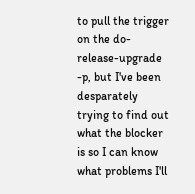to pull the trigger on the do-release-upgrade -p, but I've been desparately trying to find out what the blocker is so I can know what problems I'll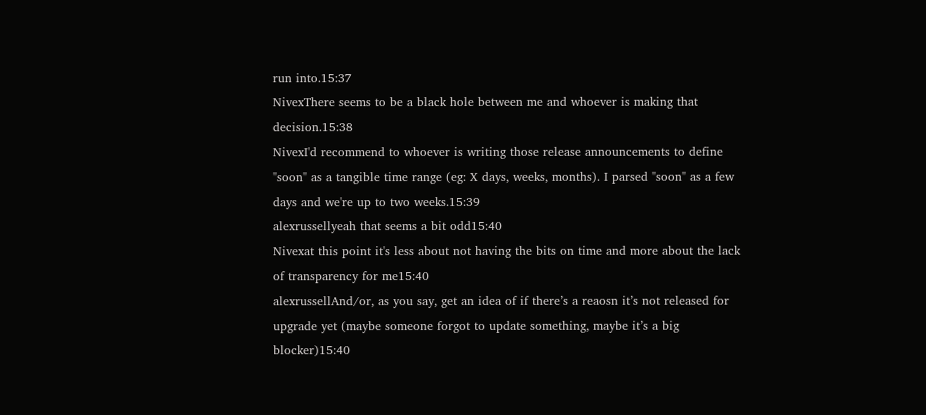run into.15:37
NivexThere seems to be a black hole between me and whoever is making that decision.15:38
NivexI'd recommend to whoever is writing those release announcements to define "soon" as a tangible time range (eg: X days, weeks, months). I parsed "soon" as a few days and we're up to two weeks.15:39
alexrussellyeah that seems a bit odd15:40
Nivexat this point it's less about not having the bits on time and more about the lack of transparency for me15:40
alexrussellAnd/or, as you say, get an idea of if there’s a reaosn it’s not released for upgrade yet (maybe someone forgot to update something, maybe it’s a big blocker)15:40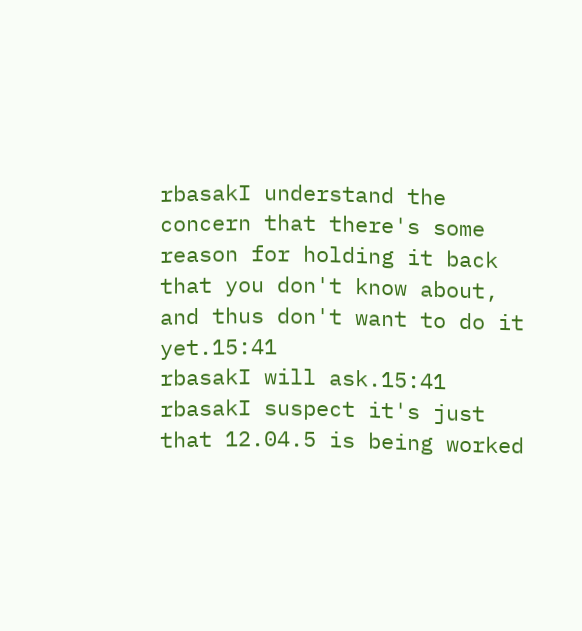rbasakI understand the concern that there's some reason for holding it back that you don't know about, and thus don't want to do it yet.15:41
rbasakI will ask.15:41
rbasakI suspect it's just that 12.04.5 is being worked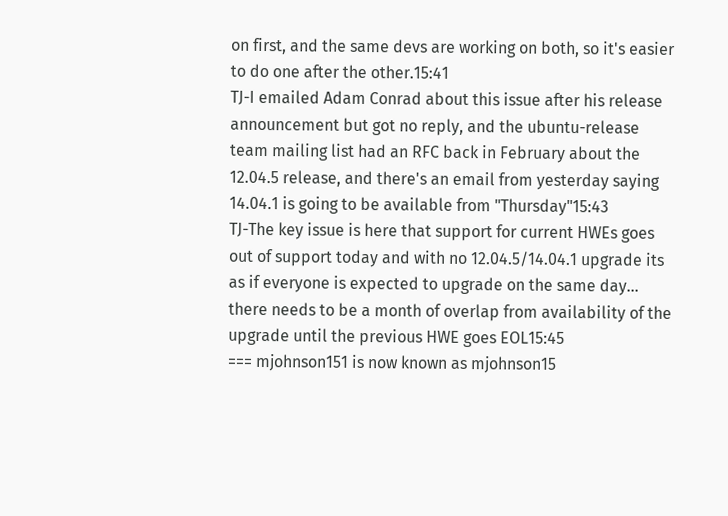on first, and the same devs are working on both, so it's easier to do one after the other.15:41
TJ-I emailed Adam Conrad about this issue after his release announcement but got no reply, and the ubuntu-release team mailing list had an RFC back in February about the 12.04.5 release, and there's an email from yesterday saying 14.04.1 is going to be available from "Thursday"15:43
TJ-The key issue is here that support for current HWEs goes out of support today and with no 12.04.5/14.04.1 upgrade its as if everyone is expected to upgrade on the same day... there needs to be a month of overlap from availability of the upgrade until the previous HWE goes EOL15:45
=== mjohnson151 is now known as mjohnson15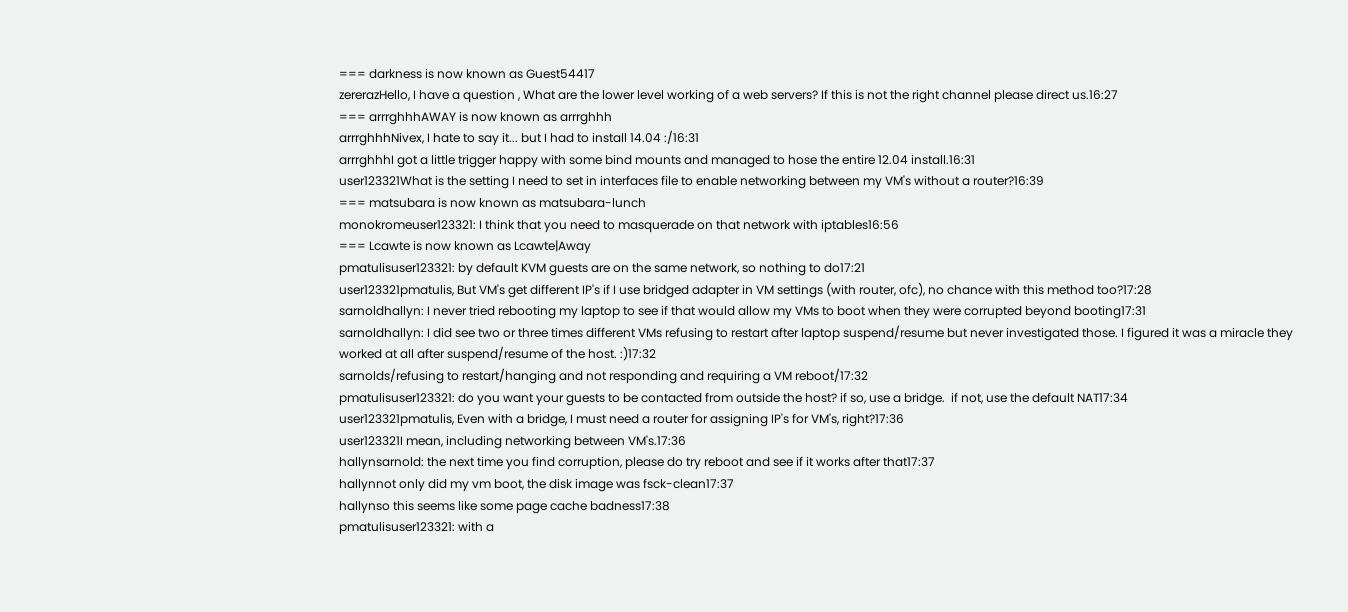=== darkness is now known as Guest54417
zererazHello, I have a question , What are the lower level working of a web servers? If this is not the right channel please direct us.16:27
=== arrrghhhAWAY is now known as arrrghhh
arrrghhhNivex, I hate to say it... but I had to install 14.04 :/16:31
arrrghhhI got a little trigger happy with some bind mounts and managed to hose the entire 12.04 install.16:31
user123321What is the setting I need to set in interfaces file to enable networking between my VM's without a router?16:39
=== matsubara is now known as matsubara-lunch
monokromeuser123321: I think that you need to masquerade on that network with iptables16:56
=== Lcawte is now known as Lcawte|Away
pmatulisuser123321: by default KVM guests are on the same network, so nothing to do17:21
user123321pmatulis, But VM's get different IP's if I use bridged adapter in VM settings (with router, ofc), no chance with this method too?17:28
sarnoldhallyn: I never tried rebooting my laptop to see if that would allow my VMs to boot when they were corrupted beyond booting17:31
sarnoldhallyn: I did see two or three times different VMs refusing to restart after laptop suspend/resume but never investigated those. I figured it was a miracle they worked at all after suspend/resume of the host. :)17:32
sarnolds/refusing to restart/hanging and not responding and requiring a VM reboot/17:32
pmatulisuser123321: do you want your guests to be contacted from outside the host? if so, use a bridge.  if not, use the default NAT17:34
user123321pmatulis, Even with a bridge, I must need a router for assigning IP's for VM's, right?17:36
user123321I mean, including networking between VM's.17:36
hallynsarnold: the next time you find corruption, please do try reboot and see if it works after that17:37
hallynnot only did my vm boot, the disk image was fsck-clean17:37
hallynso this seems like some page cache badness17:38
pmatulisuser123321: with a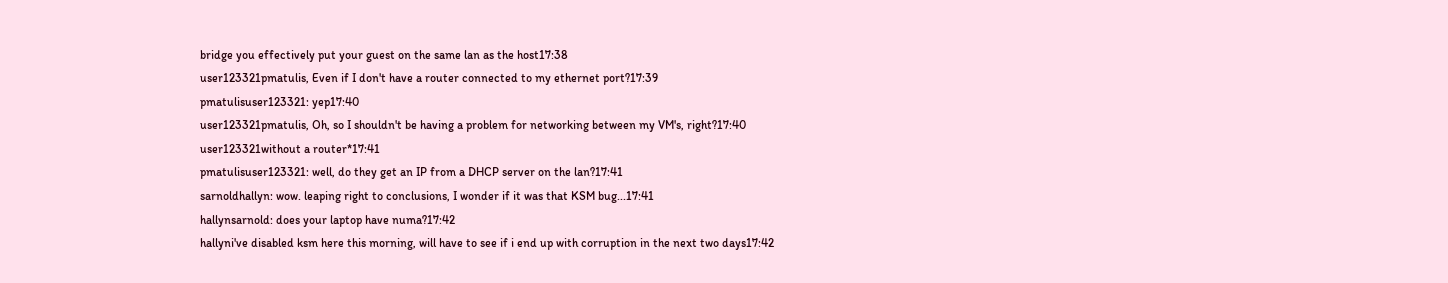bridge you effectively put your guest on the same lan as the host17:38
user123321pmatulis, Even if I don't have a router connected to my ethernet port?17:39
pmatulisuser123321: yep17:40
user123321pmatulis, Oh, so I shouldn't be having a problem for networking between my VM's, right?17:40
user123321without a router*17:41
pmatulisuser123321: well, do they get an IP from a DHCP server on the lan?17:41
sarnoldhallyn: wow. leaping right to conclusions, I wonder if it was that KSM bug...17:41
hallynsarnold: does your laptop have numa?17:42
hallyni've disabled ksm here this morning, will have to see if i end up with corruption in the next two days17:42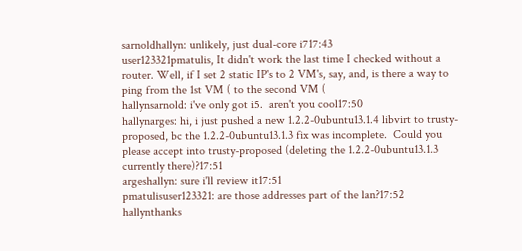sarnoldhallyn: unlikely, just dual-core i717:43
user123321pmatulis, It didn't work the last time I checked without a router. Well, if I set 2 static IP's to 2 VM's, say, and, is there a way to ping from the 1st VM ( to the second VM (
hallynsarnold: i've only got i5.  aren't you cool17:50
hallynarges: hi, i just pushed a new 1.2.2-0ubuntu13.1.4 libvirt to trusty-proposed, bc the 1.2.2-0ubuntu13.1.3 fix was incomplete.  Could you please accept into trusty-proposed (deleting the 1.2.2-0ubuntu13.1.3 currently there)?17:51
argeshallyn: sure i'll review it17:51
pmatulisuser123321: are those addresses part of the lan?17:52
hallynthanks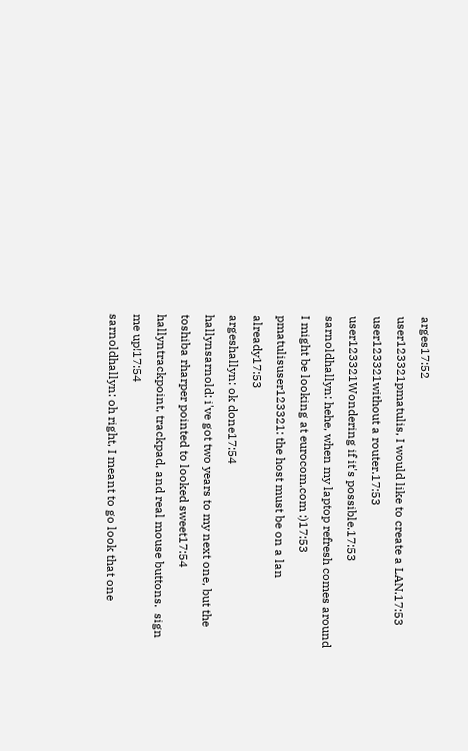arges17:52
user123321pmatulis, I would like to create a LAN.17:53
user123321without a router.17:53
user123321Wondering if it's possible.17:53
sarnoldhallyn: hehe, when my laptop refresh comes around I might be looking at eurocom.com :)17:53
pmatulisuser123321: the host must be on a lan already17:53
argeshallyn: ok done17:54
hallynsarnold: i've got two years to my next one, but the toshiba rharper pointed to looked sweet17:54
hallyntrackpoint, trackpad, and real mouse buttons.  sign me up!17:54
sarnoldhallyn: oh right, I meant to go look that one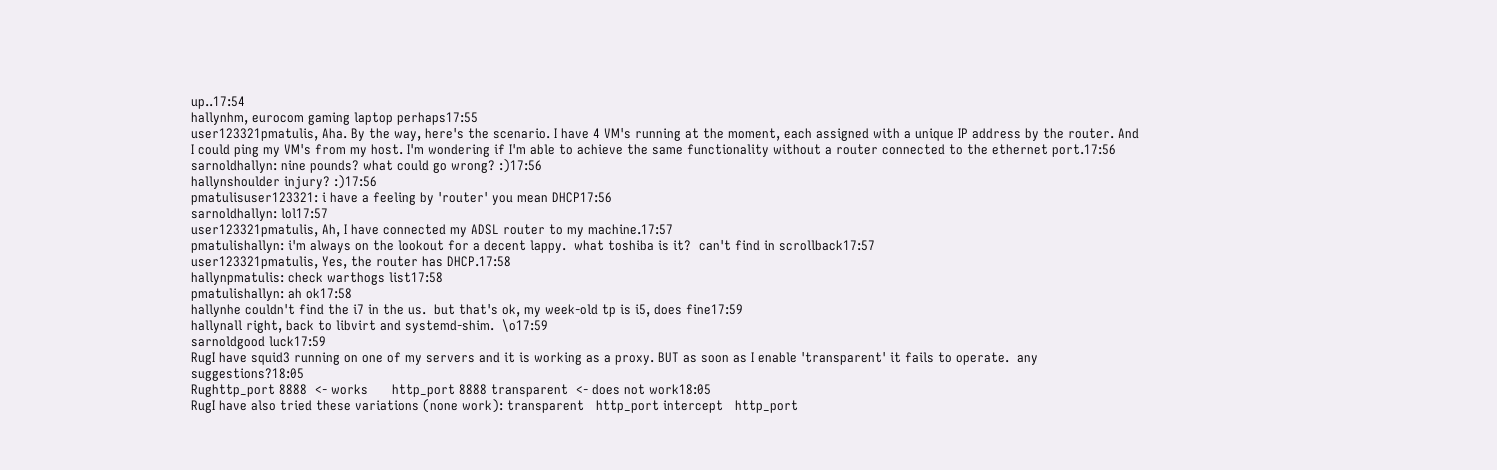up..17:54
hallynhm, eurocom gaming laptop perhaps17:55
user123321pmatulis, Aha. By the way, here's the scenario. I have 4 VM's running at the moment, each assigned with a unique IP address by the router. And I could ping my VM's from my host. I'm wondering if I'm able to achieve the same functionality without a router connected to the ethernet port.17:56
sarnoldhallyn: nine pounds? what could go wrong? :)17:56
hallynshoulder injury? :)17:56
pmatulisuser123321: i have a feeling by 'router' you mean DHCP17:56
sarnoldhallyn: lol17:57
user123321pmatulis, Ah, I have connected my ADSL router to my machine.17:57
pmatulishallyn: i'm always on the lookout for a decent lappy.  what toshiba is it?  can't find in scrollback17:57
user123321pmatulis, Yes, the router has DHCP.17:58
hallynpmatulis: check warthogs list17:58
pmatulishallyn: ah ok17:58
hallynhe couldn't find the i7 in the us.  but that's ok, my week-old tp is i5, does fine17:59
hallynall right, back to libvirt and systemd-shim.  \o17:59
sarnoldgood luck17:59
RugI have squid3 running on one of my servers and it is working as a proxy. BUT as soon as I enable 'transparent' it fails to operate.  any suggestions?18:05
Rughttp_port 8888  <- works      http_port 8888 transparent  <- does not work18:05
RugI have also tried these variations (none work): transparent   http_port intercept   http_port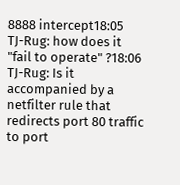8888 intercept18:05
TJ-Rug: how does it "fail to operate" ?18:06
TJ-Rug: Is it accompanied by a netfilter rule that redirects port 80 traffic to port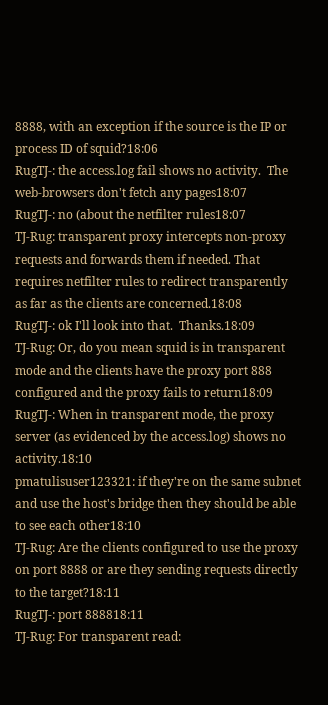8888, with an exception if the source is the IP or process ID of squid?18:06
RugTJ-: the access.log fail shows no activity.  The web-browsers don't fetch any pages18:07
RugTJ-: no (about the netfilter rules18:07
TJ-Rug: transparent proxy intercepts non-proxy requests and forwards them if needed. That requires netfilter rules to redirect transparently as far as the clients are concerned.18:08
RugTJ-: ok I'll look into that.  Thanks.18:09
TJ-Rug: Or, do you mean squid is in transparent mode and the clients have the proxy port 888 configured and the proxy fails to return18:09
RugTJ-: When in transparent mode, the proxy server (as evidenced by the access.log) shows no activity.18:10
pmatulisuser123321: if they're on the same subnet and use the host's bridge then they should be able to see each other18:10
TJ-Rug: Are the clients configured to use the proxy on port 8888 or are they sending requests directly to the target?18:11
RugTJ-: port 888818:11
TJ-Rug: For transparent read: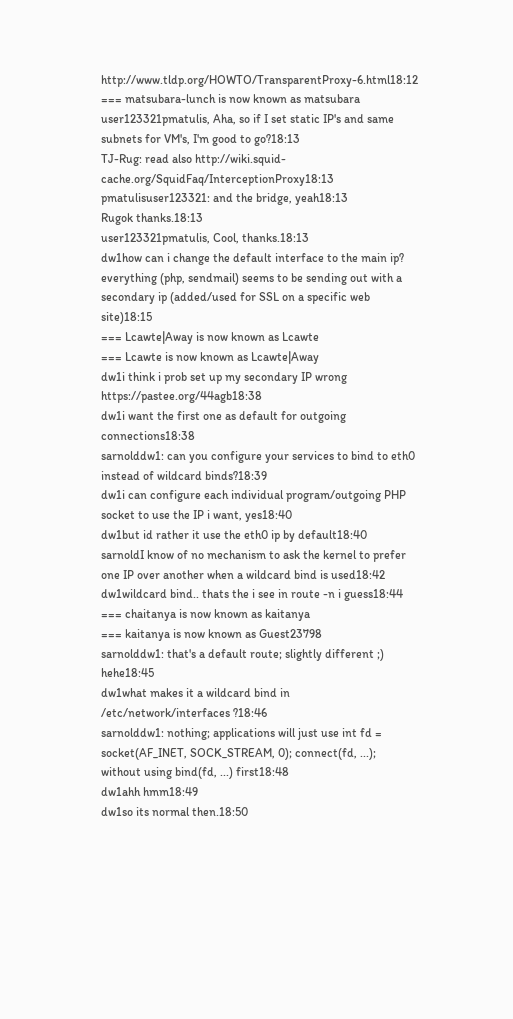http://www.tldp.org/HOWTO/TransparentProxy-6.html18:12
=== matsubara-lunch is now known as matsubara
user123321pmatulis, Aha, so if I set static IP's and same subnets for VM's, I'm good to go?18:13
TJ-Rug: read also http://wiki.squid-cache.org/SquidFaq/InterceptionProxy18:13
pmatulisuser123321: and the bridge, yeah18:13
Rugok thanks.18:13
user123321pmatulis, Cool, thanks.18:13
dw1how can i change the default interface to the main ip? everything (php, sendmail) seems to be sending out with a secondary ip (added/used for SSL on a specific web site)18:15
=== Lcawte|Away is now known as Lcawte
=== Lcawte is now known as Lcawte|Away
dw1i think i prob set up my secondary IP wrong https://pastee.org/44agb18:38
dw1i want the first one as default for outgoing connections18:38
sarnolddw1: can you configure your services to bind to eth0 instead of wildcard binds?18:39
dw1i can configure each individual program/outgoing PHP socket to use the IP i want, yes18:40
dw1but id rather it use the eth0 ip by default18:40
sarnoldI know of no mechanism to ask the kernel to prefer one IP over another when a wildcard bind is used18:42
dw1wildcard bind.. thats the i see in route -n i guess18:44
=== chaitanya is now known as kaitanya
=== kaitanya is now known as Guest23798
sarnolddw1: that's a default route; slightly different ;) hehe18:45
dw1what makes it a wildcard bind in /etc/network/interfaces ?18:46
sarnolddw1: nothing; applications will just use int fd = socket(AF_INET, SOCK_STREAM, 0); connect(fd, ...);  without using bind(fd, ...) first18:48
dw1ahh hmm18:49
dw1so its normal then.18:50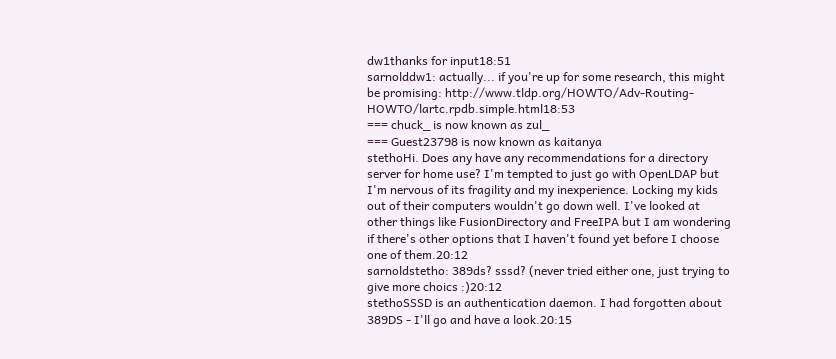dw1thanks for input18:51
sarnolddw1: actually... if you're up for some research, this might be promising: http://www.tldp.org/HOWTO/Adv-Routing-HOWTO/lartc.rpdb.simple.html18:53
=== chuck_ is now known as zul_
=== Guest23798 is now known as kaitanya
stethoHi. Does any have any recommendations for a directory server for home use? I'm tempted to just go with OpenLDAP but I'm nervous of its fragility and my inexperience. Locking my kids out of their computers wouldn't go down well. I've looked at other things like FusionDirectory and FreeIPA but I am wondering if there's other options that I haven't found yet before I choose one of them.20:12
sarnoldstetho: 389ds? sssd? (never tried either one, just trying to give more choics :)20:12
stethoSSSD is an authentication daemon. I had forgotten about 389DS - I'll go and have a look.20:15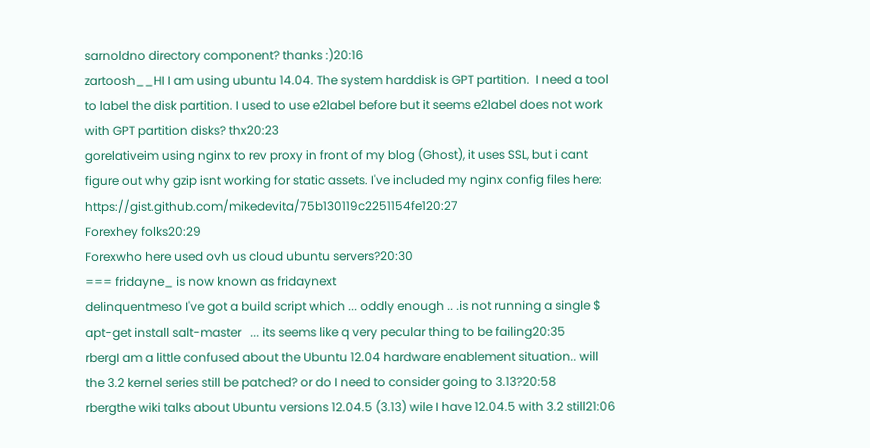sarnoldno directory component? thanks :)20:16
zartoosh__HI I am using ubuntu 14.04. The system harddisk is GPT partition.  I need a tool to label the disk partition. I used to use e2label before but it seems e2label does not work with GPT partition disks? thx20:23
gorelativeim using nginx to rev proxy in front of my blog (Ghost), it uses SSL, but i cant figure out why gzip isnt working for static assets. I've included my nginx config files here: https://gist.github.com/mikedevita/75b130119c2251154fe120:27
Forexhey folks20:29
Forexwho here used ovh us cloud ubuntu servers?20:30
=== fridayne_ is now known as fridaynext
delinquentmeso I've got a build script which ... oddly enough .. .is not running a single $ apt-get install salt-master   ... its seems like q very pecular thing to be failing20:35
rbergI am a little confused about the Ubuntu 12.04 hardware enablement situation.. will the 3.2 kernel series still be patched? or do I need to consider going to 3.13?20:58
rbergthe wiki talks about Ubuntu versions 12.04.5 (3.13) wile I have 12.04.5 with 3.2 still21:06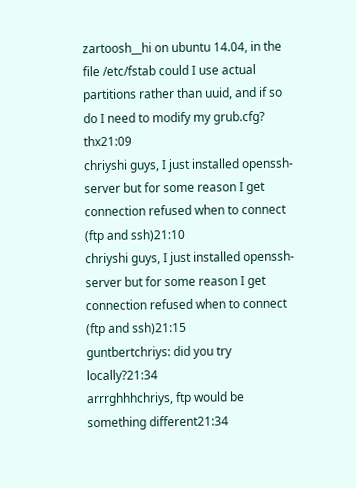zartoosh__hi on ubuntu 14.04, in the file /etc/fstab could I use actual partitions rather than uuid, and if so do I need to modify my grub.cfg? thx21:09
chriyshi guys, I just installed openssh-server but for some reason I get connection refused when to connect (ftp and ssh)21:10
chriyshi guys, I just installed openssh-server but for some reason I get connection refused when to connect (ftp and ssh)21:15
guntbertchriys: did you try locally?21:34
arrrghhhchriys, ftp would be something different21:34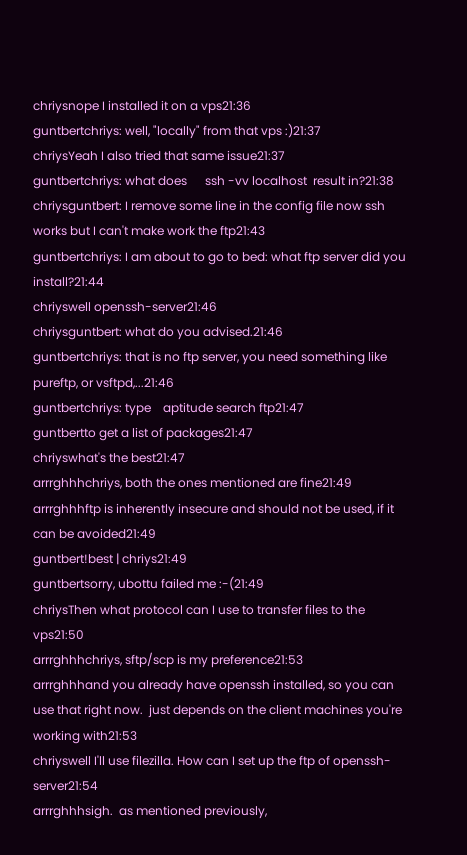chriysnope I installed it on a vps21:36
guntbertchriys: well, "locally" from that vps :)21:37
chriysYeah I also tried that same issue21:37
guntbertchriys: what does      ssh -vv localhost  result in?21:38
chriysguntbert: I remove some line in the config file now ssh works but I can't make work the ftp21:43
guntbertchriys: I am about to go to bed: what ftp server did you install?21:44
chriyswell openssh-server21:46
chriysguntbert: what do you advised.21:46
guntbertchriys: that is no ftp server, you need something like pureftp, or vsftpd,...21:46
guntbertchriys: type    aptitude search ftp21:47
guntbertto get a list of packages21:47
chriyswhat's the best21:47
arrrghhhchriys, both the ones mentioned are fine21:49
arrrghhhftp is inherently insecure and should not be used, if it can be avoided21:49
guntbert!best | chriys21:49
guntbertsorry, ubottu failed me :-(21:49
chriysThen what protocol can I use to transfer files to the vps21:50
arrrghhhchriys, sftp/scp is my preference21:53
arrrghhhand you already have openssh installed, so you can use that right now.  just depends on the client machines you're working with21:53
chriyswell I'll use filezilla. How can I set up the ftp of openssh-server21:54
arrrghhhsigh.  as mentioned previously,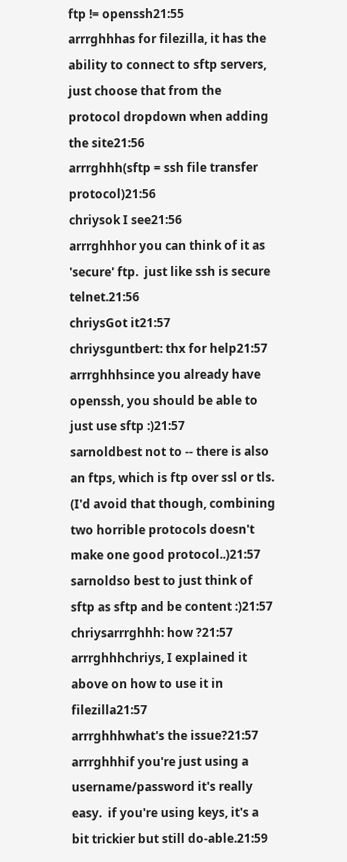ftp != openssh21:55
arrrghhhas for filezilla, it has the ability to connect to sftp servers, just choose that from the protocol dropdown when adding the site21:56
arrrghhh(sftp = ssh file transfer protocol)21:56
chriysok I see21:56
arrrghhhor you can think of it as 'secure' ftp.  just like ssh is secure telnet.21:56
chriysGot it21:57
chriysguntbert: thx for help21:57
arrrghhhsince you already have openssh, you should be able to just use sftp :)21:57
sarnoldbest not to -- there is also an ftps, which is ftp over ssl or tls. (I'd avoid that though, combining two horrible protocols doesn't make one good protocol..)21:57
sarnoldso best to just think of sftp as sftp and be content :)21:57
chriysarrrghhh: how ?21:57
arrrghhhchriys, I explained it above on how to use it in filezilla21:57
arrrghhhwhat's the issue?21:57
arrrghhhif you're just using a username/password it's really easy.  if you're using keys, it's a bit trickier but still do-able.21:59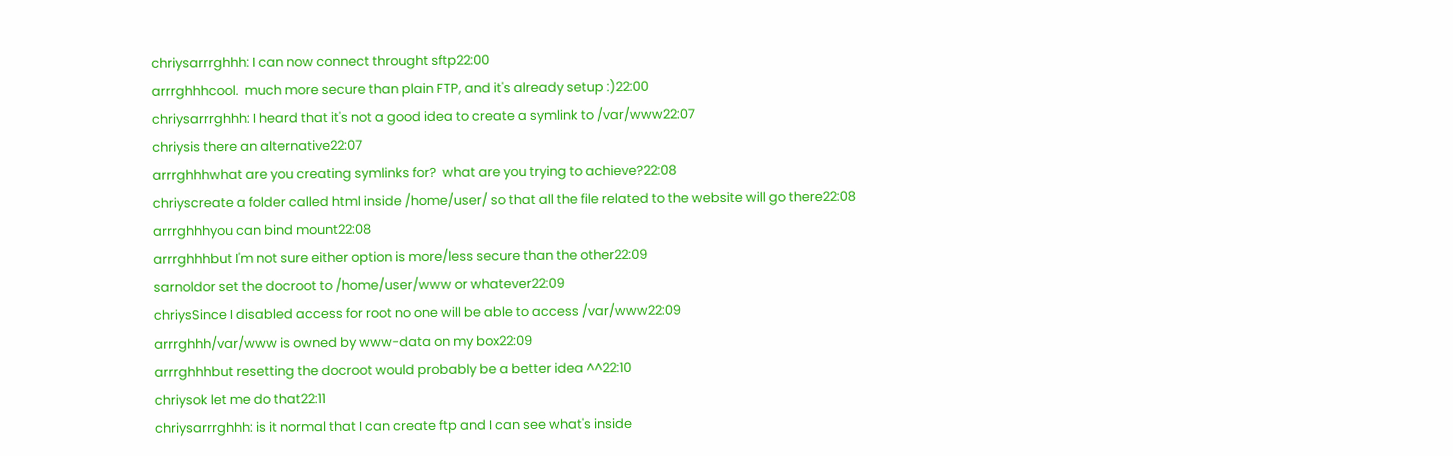chriysarrrghhh: I can now connect throught sftp22:00
arrrghhhcool.  much more secure than plain FTP, and it's already setup :)22:00
chriysarrrghhh: I heard that it's not a good idea to create a symlink to /var/www22:07
chriysis there an alternative22:07
arrrghhhwhat are you creating symlinks for?  what are you trying to achieve?22:08
chriyscreate a folder called html inside /home/user/ so that all the file related to the website will go there22:08
arrrghhhyou can bind mount22:08
arrrghhhbut I'm not sure either option is more/less secure than the other22:09
sarnoldor set the docroot to /home/user/www or whatever22:09
chriysSince I disabled access for root no one will be able to access /var/www22:09
arrrghhh/var/www is owned by www-data on my box22:09
arrrghhhbut resetting the docroot would probably be a better idea ^^22:10
chriysok let me do that22:11
chriysarrrghhh: is it normal that I can create ftp and I can see what's inside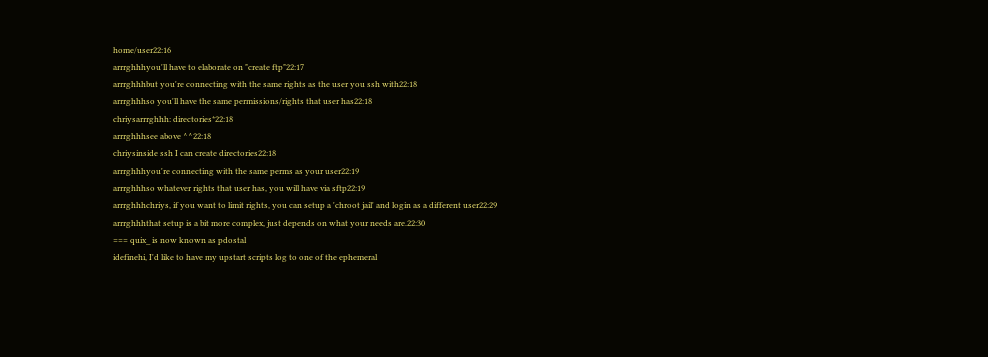home/user22:16
arrrghhhyou'll have to elaborate on "create ftp"22:17
arrrghhhbut you're connecting with the same rights as the user you ssh with22:18
arrrghhhso you'll have the same permissions/rights that user has22:18
chriysarrrghhh: directories*22:18
arrrghhhsee above ^^22:18
chriysinside ssh I can create directories22:18
arrrghhhyou're connecting with the same perms as your user22:19
arrrghhhso whatever rights that user has, you will have via sftp22:19
arrrghhhchriys, if you want to limit rights, you can setup a 'chroot jail' and login as a different user22:29
arrrghhhthat setup is a bit more complex, just depends on what your needs are.22:30
=== quix_ is now known as pdostal
idefinehi, I'd like to have my upstart scripts log to one of the ephemeral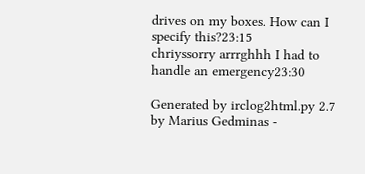drives on my boxes. How can I specify this?23:15
chriyssorry arrrghhh I had to handle an emergency23:30

Generated by irclog2html.py 2.7 by Marius Gedminas -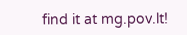find it at mg.pov.lt!